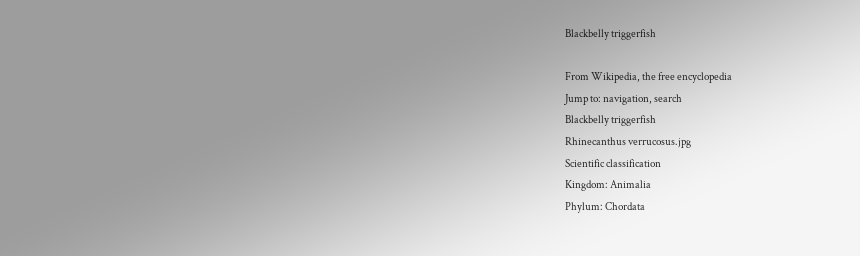Blackbelly triggerfish

From Wikipedia, the free encyclopedia
Jump to: navigation, search
Blackbelly triggerfish
Rhinecanthus verrucosus.jpg
Scientific classification
Kingdom: Animalia
Phylum: Chordata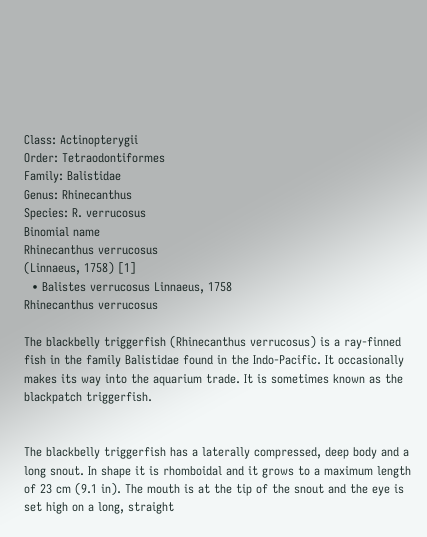Class: Actinopterygii
Order: Tetraodontiformes
Family: Balistidae
Genus: Rhinecanthus
Species: R. verrucosus
Binomial name
Rhinecanthus verrucosus
(Linnaeus, 1758) [1]
  • Balistes verrucosus Linnaeus, 1758
Rhinecanthus verrucosus

The blackbelly triggerfish (Rhinecanthus verrucosus) is a ray-finned fish in the family Balistidae found in the Indo-Pacific. It occasionally makes its way into the aquarium trade. It is sometimes known as the blackpatch triggerfish.


The blackbelly triggerfish has a laterally compressed, deep body and a long snout. In shape it is rhomboidal and it grows to a maximum length of 23 cm (9.1 in). The mouth is at the tip of the snout and the eye is set high on a long, straight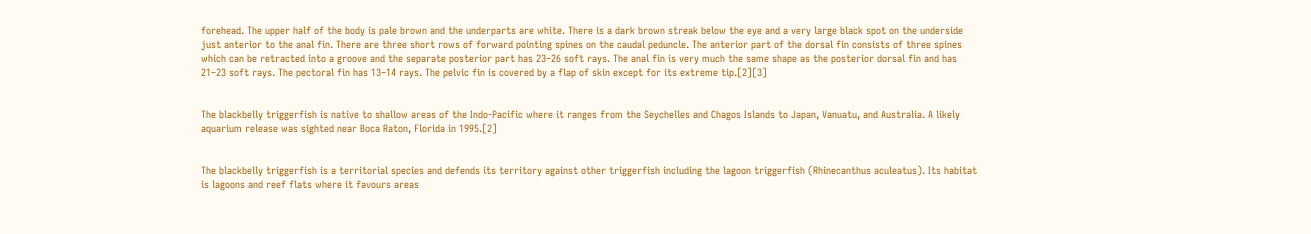forehead. The upper half of the body is pale brown and the underparts are white. There is a dark brown streak below the eye and a very large black spot on the underside just anterior to the anal fin. There are three short rows of forward pointing spines on the caudal peduncle. The anterior part of the dorsal fin consists of three spines which can be retracted into a groove and the separate posterior part has 23–26 soft rays. The anal fin is very much the same shape as the posterior dorsal fin and has 21–23 soft rays. The pectoral fin has 13–14 rays. The pelvic fin is covered by a flap of skin except for its extreme tip.[2][3]


The blackbelly triggerfish is native to shallow areas of the Indo-Pacific where it ranges from the Seychelles and Chagos Islands to Japan, Vanuatu, and Australia. A likely aquarium release was sighted near Boca Raton, Florida in 1995.[2]


The blackbelly triggerfish is a territorial species and defends its territory against other triggerfish including the lagoon triggerfish (Rhinecanthus aculeatus). Its habitat is lagoons and reef flats where it favours areas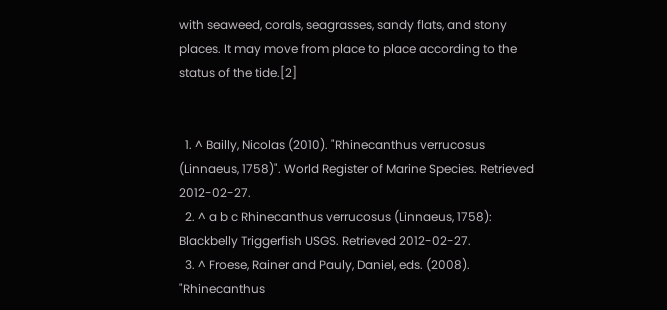with seaweed, corals, seagrasses, sandy flats, and stony places. It may move from place to place according to the status of the tide.[2]


  1. ^ Bailly, Nicolas (2010). "Rhinecanthus verrucosus (Linnaeus, 1758)". World Register of Marine Species. Retrieved 2012-02-27.
  2. ^ a b c Rhinecanthus verrucosus (Linnaeus, 1758): Blackbelly Triggerfish USGS. Retrieved 2012-02-27.
  3. ^ Froese, Rainer and Pauly, Daniel, eds. (2008). "Rhinecanthus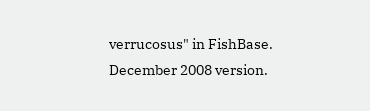verrucosus" in FishBase. December 2008 version.